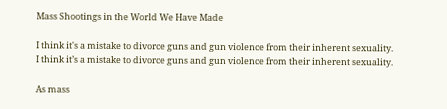Mass Shootings in the World We Have Made

I think it's a mistake to divorce guns and gun violence from their inherent sexuality.
I think it’s a mistake to divorce guns and gun violence from their inherent sexuality.

As mass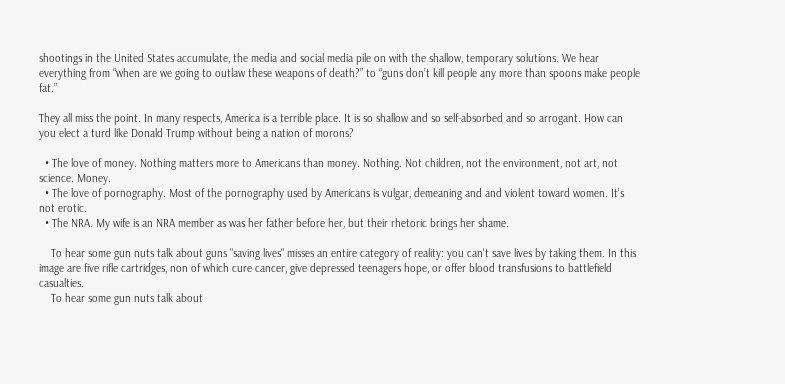shootings in the United States accumulate, the media and social media pile on with the shallow, temporary solutions. We hear everything from “when are we going to outlaw these weapons of death?” to “guns don’t kill people any more than spoons make people fat.”

They all miss the point. In many respects, America is a terrible place. It is so shallow and so self-absorbed and so arrogant. How can you elect a turd like Donald Trump without being a nation of morons?

  • The love of money. Nothing matters more to Americans than money. Nothing. Not children, not the environment, not art, not science. Money.
  • The love of pornography. Most of the pornography used by Americans is vulgar, demeaning and and violent toward women. It’s not erotic.
  • The NRA. My wife is an NRA member as was her father before her, but their rhetoric brings her shame.

    To hear some gun nuts talk about guns "saving lives" misses an entire category of reality: you can't save lives by taking them. In this image are five rifle cartridges, non of which cure cancer, give depressed teenagers hope, or offer blood transfusions to battlefield casualties.
    To hear some gun nuts talk about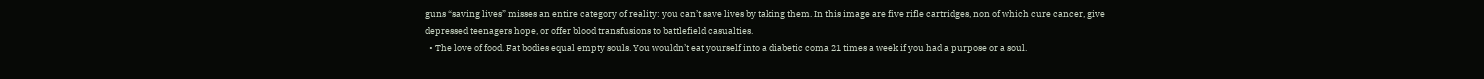guns “saving lives” misses an entire category of reality: you can’t save lives by taking them. In this image are five rifle cartridges, non of which cure cancer, give depressed teenagers hope, or offer blood transfusions to battlefield casualties.
  • The love of food. Fat bodies equal empty souls. You wouldn’t eat yourself into a diabetic coma 21 times a week if you had a purpose or a soul.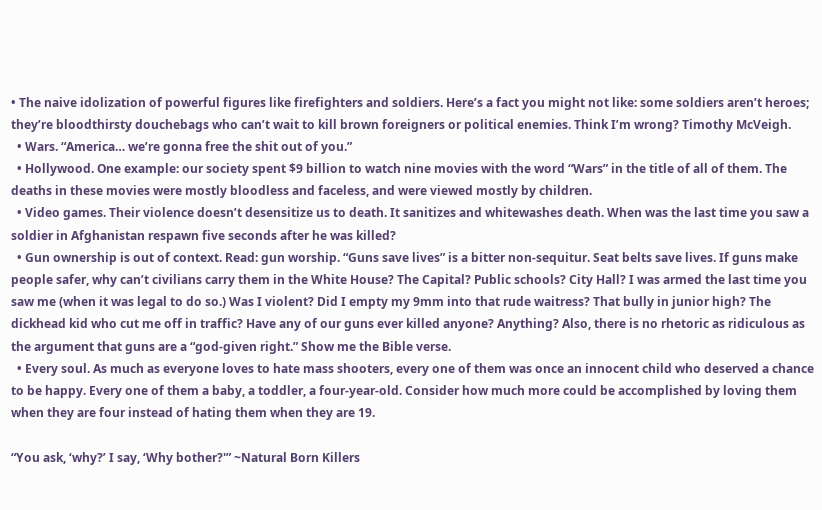• The naive idolization of powerful figures like firefighters and soldiers. Here’s a fact you might not like: some soldiers aren’t heroes; they’re bloodthirsty douchebags who can’t wait to kill brown foreigners or political enemies. Think I’m wrong? Timothy McVeigh.
  • Wars. “America… we’re gonna free the shit out of you.”
  • Hollywood. One example: our society spent $9 billion to watch nine movies with the word “Wars” in the title of all of them. The deaths in these movies were mostly bloodless and faceless, and were viewed mostly by children.
  • Video games. Their violence doesn’t desensitize us to death. It sanitizes and whitewashes death. When was the last time you saw a soldier in Afghanistan respawn five seconds after he was killed?
  • Gun ownership is out of context. Read: gun worship. “Guns save lives” is a bitter non-sequitur. Seat belts save lives. If guns make people safer, why can’t civilians carry them in the White House? The Capital? Public schools? City Hall? I was armed the last time you saw me (when it was legal to do so.) Was I violent? Did I empty my 9mm into that rude waitress? That bully in junior high? The dickhead kid who cut me off in traffic? Have any of our guns ever killed anyone? Anything? Also, there is no rhetoric as ridiculous as the argument that guns are a “god-given right.” Show me the Bible verse.
  • Every soul. As much as everyone loves to hate mass shooters, every one of them was once an innocent child who deserved a chance to be happy. Every one of them a baby, a toddler, a four-year-old. Consider how much more could be accomplished by loving them when they are four instead of hating them when they are 19.

“You ask, ‘why?’ I say, ‘Why bother?'” ~Natural Born Killers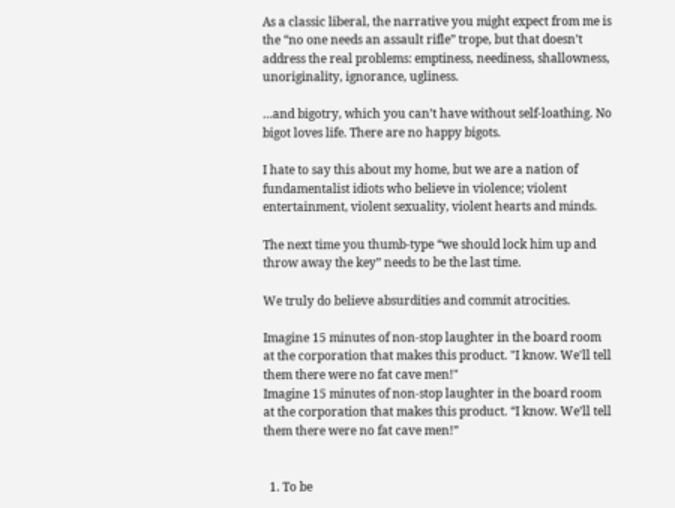As a classic liberal, the narrative you might expect from me is the “no one needs an assault rifle” trope, but that doesn’t address the real problems: emptiness, neediness, shallowness, unoriginality, ignorance, ugliness.

…and bigotry, which you can’t have without self-loathing. No bigot loves life. There are no happy bigots.

I hate to say this about my home, but we are a nation of fundamentalist idiots who believe in violence; violent entertainment, violent sexuality, violent hearts and minds.

The next time you thumb-type “we should lock him up and throw away the key” needs to be the last time.

We truly do believe absurdities and commit atrocities.

Imagine 15 minutes of non-stop laughter in the board room at the corporation that makes this product. "I know. We'll tell them there were no fat cave men!"
Imagine 15 minutes of non-stop laughter in the board room at the corporation that makes this product. “I know. We’ll tell them there were no fat cave men!”


  1. To be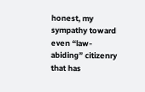honest, my sympathy toward even “law-abiding” citizenry that has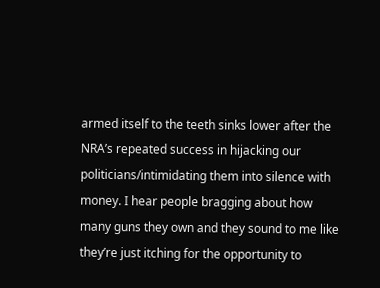armed itself to the teeth sinks lower after the NRA’s repeated success in hijacking our politicians/intimidating them into silence with money. I hear people bragging about how many guns they own and they sound to me like they’re just itching for the opportunity to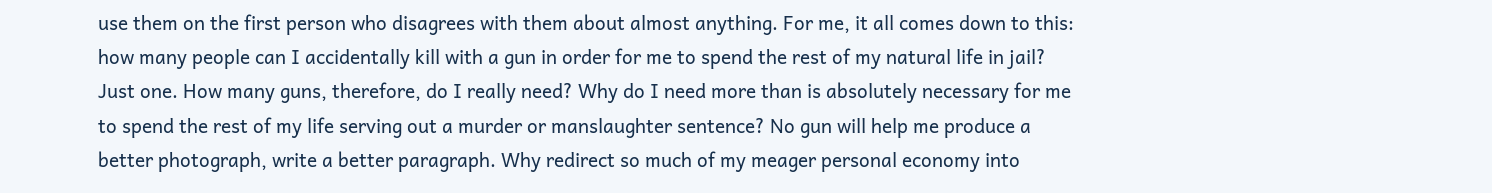use them on the first person who disagrees with them about almost anything. For me, it all comes down to this: how many people can I accidentally kill with a gun in order for me to spend the rest of my natural life in jail? Just one. How many guns, therefore, do I really need? Why do I need more than is absolutely necessary for me to spend the rest of my life serving out a murder or manslaughter sentence? No gun will help me produce a better photograph, write a better paragraph. Why redirect so much of my meager personal economy into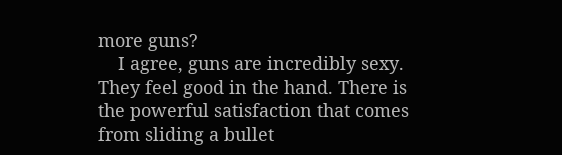more guns?
    I agree, guns are incredibly sexy. They feel good in the hand. There is the powerful satisfaction that comes from sliding a bullet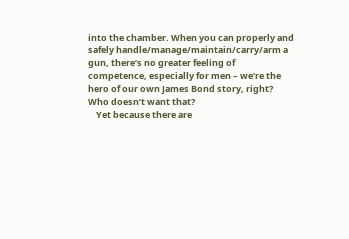into the chamber. When you can properly and safely handle/manage/maintain/carry/arm a gun, there’s no greater feeling of competence, especially for men – we’re the hero of our own James Bond story, right? Who doesn’t want that?
    Yet because there are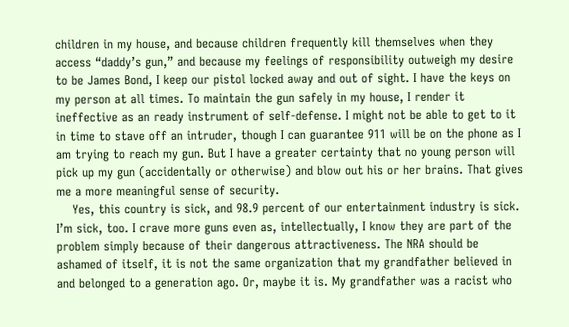children in my house, and because children frequently kill themselves when they access “daddy’s gun,” and because my feelings of responsibility outweigh my desire to be James Bond, I keep our pistol locked away and out of sight. I have the keys on my person at all times. To maintain the gun safely in my house, I render it ineffective as an ready instrument of self-defense. I might not be able to get to it in time to stave off an intruder, though I can guarantee 911 will be on the phone as I am trying to reach my gun. But I have a greater certainty that no young person will pick up my gun (accidentally or otherwise) and blow out his or her brains. That gives me a more meaningful sense of security.
    Yes, this country is sick, and 98.9 percent of our entertainment industry is sick. I’m sick, too. I crave more guns even as, intellectually, I know they are part of the problem simply because of their dangerous attractiveness. The NRA should be ashamed of itself, it is not the same organization that my grandfather believed in and belonged to a generation ago. Or, maybe it is. My grandfather was a racist who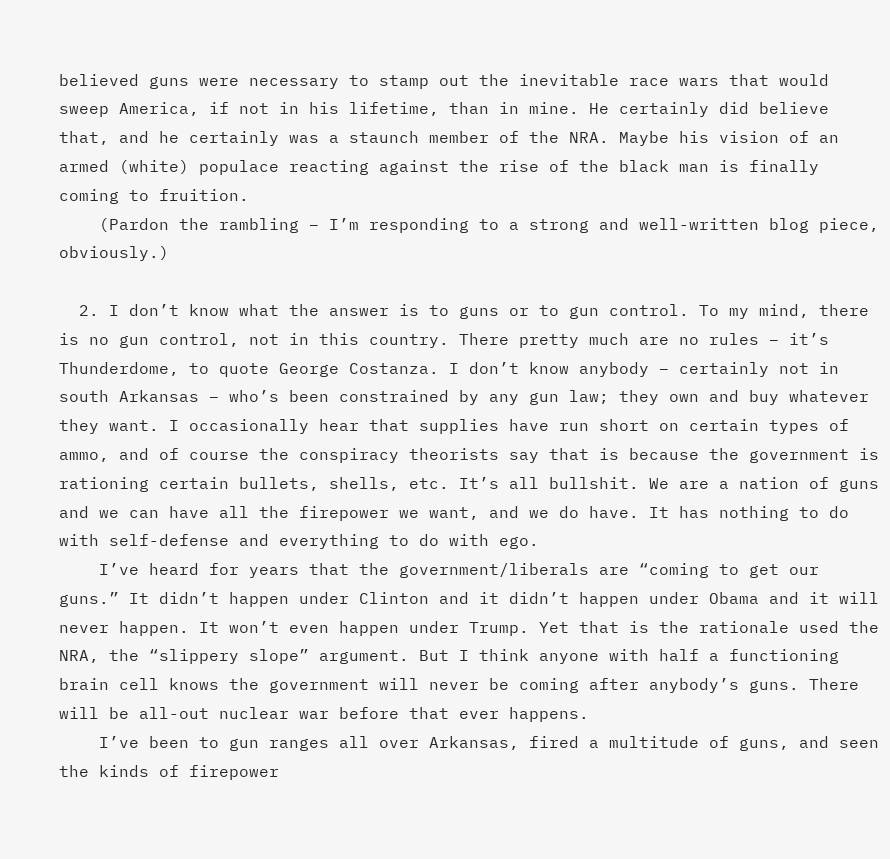believed guns were necessary to stamp out the inevitable race wars that would sweep America, if not in his lifetime, than in mine. He certainly did believe that, and he certainly was a staunch member of the NRA. Maybe his vision of an armed (white) populace reacting against the rise of the black man is finally coming to fruition.
    (Pardon the rambling – I’m responding to a strong and well-written blog piece, obviously.)

  2. I don’t know what the answer is to guns or to gun control. To my mind, there is no gun control, not in this country. There pretty much are no rules – it’s Thunderdome, to quote George Costanza. I don’t know anybody – certainly not in south Arkansas – who’s been constrained by any gun law; they own and buy whatever they want. I occasionally hear that supplies have run short on certain types of ammo, and of course the conspiracy theorists say that is because the government is rationing certain bullets, shells, etc. It’s all bullshit. We are a nation of guns and we can have all the firepower we want, and we do have. It has nothing to do with self-defense and everything to do with ego.
    I’ve heard for years that the government/liberals are “coming to get our guns.” It didn’t happen under Clinton and it didn’t happen under Obama and it will never happen. It won’t even happen under Trump. Yet that is the rationale used the NRA, the “slippery slope” argument. But I think anyone with half a functioning brain cell knows the government will never be coming after anybody’s guns. There will be all-out nuclear war before that ever happens.
    I’ve been to gun ranges all over Arkansas, fired a multitude of guns, and seen the kinds of firepower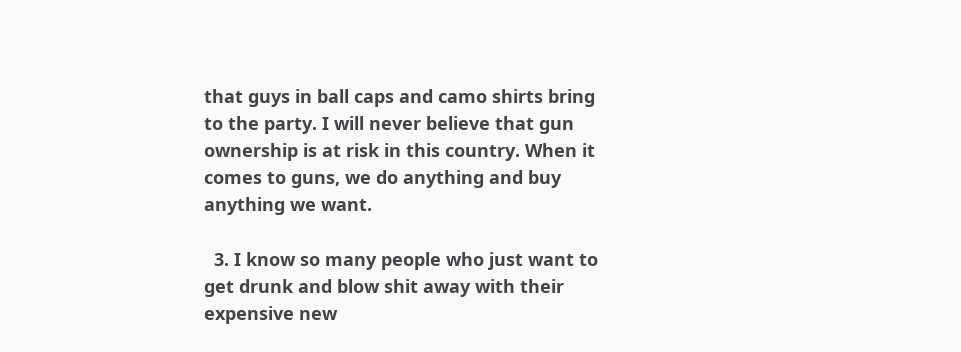that guys in ball caps and camo shirts bring to the party. I will never believe that gun ownership is at risk in this country. When it comes to guns, we do anything and buy anything we want.

  3. I know so many people who just want to get drunk and blow shit away with their expensive new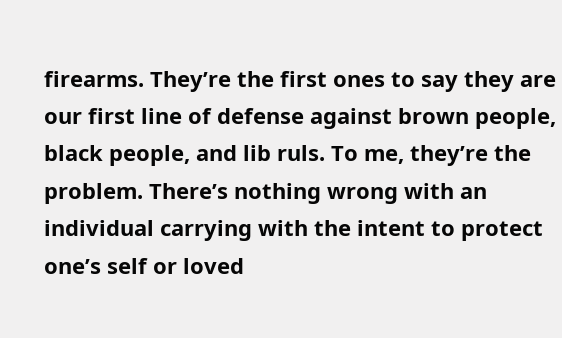firearms. They’re the first ones to say they are our first line of defense against brown people, black people, and lib ruls. To me, they’re the problem. There’s nothing wrong with an individual carrying with the intent to protect one’s self or loved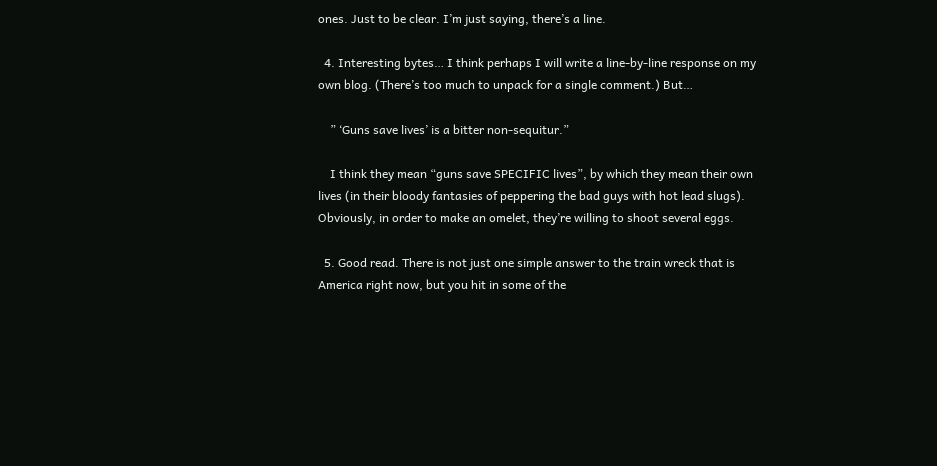ones. Just to be clear. I’m just saying, there’s a line.

  4. Interesting bytes… I think perhaps I will write a line-by-line response on my own blog. (There’s too much to unpack for a single comment.) But…

    ” ‘Guns save lives’ is a bitter non-sequitur.”

    I think they mean “guns save SPECIFIC lives”, by which they mean their own lives (in their bloody fantasies of peppering the bad guys with hot lead slugs). Obviously, in order to make an omelet, they’re willing to shoot several eggs.

  5. Good read. There is not just one simple answer to the train wreck that is America right now, but you hit in some of the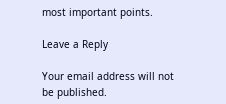most important points.

Leave a Reply

Your email address will not be published.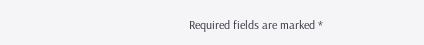Required fields are marked *